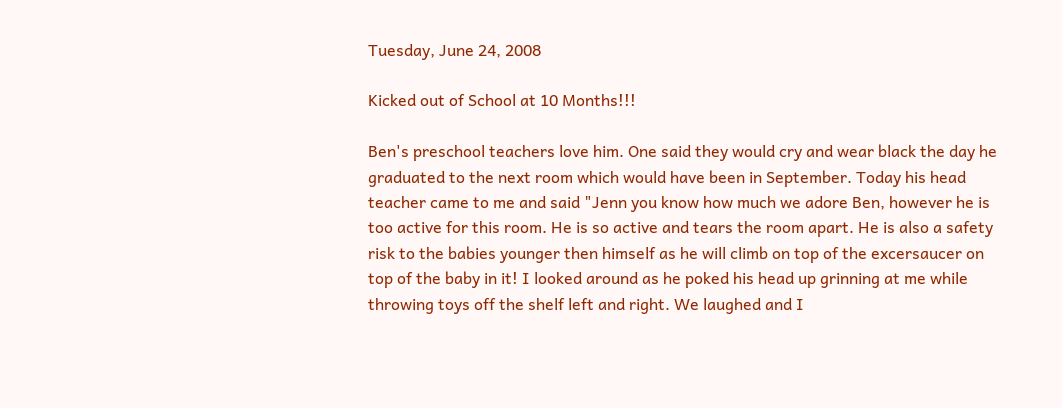Tuesday, June 24, 2008

Kicked out of School at 10 Months!!!

Ben's preschool teachers love him. One said they would cry and wear black the day he graduated to the next room which would have been in September. Today his head teacher came to me and said "Jenn you know how much we adore Ben, however he is too active for this room. He is so active and tears the room apart. He is also a safety risk to the babies younger then himself as he will climb on top of the excersaucer on top of the baby in it! I looked around as he poked his head up grinning at me while throwing toys off the shelf left and right. We laughed and I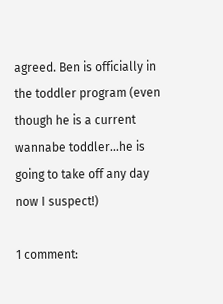agreed. Ben is officially in the toddler program (even though he is a current wannabe toddler...he is going to take off any day now I suspect!)

1 comment: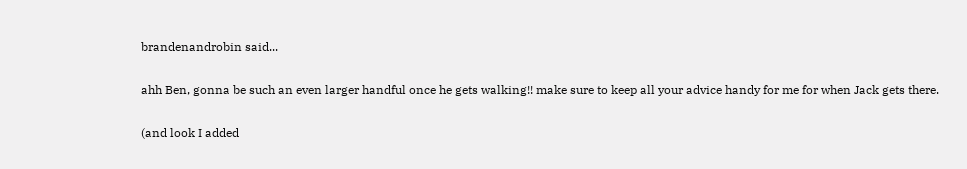brandenandrobin said...

ahh Ben, gonna be such an even larger handful once he gets walking!! make sure to keep all your advice handy for me for when Jack gets there.

(and look I added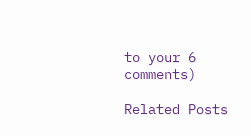to your 6 comments)

Related Posts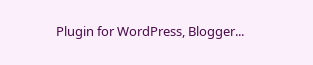Plugin for WordPress, Blogger...